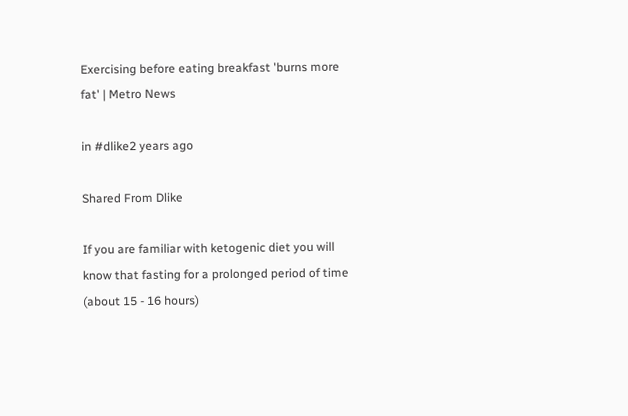Exercising before eating breakfast 'burns more fat' | Metro News

in #dlike2 years ago

Shared From Dlike

If you are familiar with ketogenic diet you will know that fasting for a prolonged period of time (about 15 - 16 hours)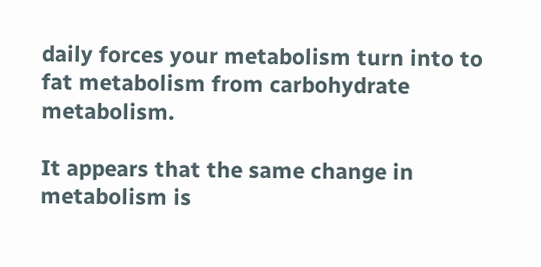daily forces your metabolism turn into to fat metabolism from carbohydrate metabolism.

It appears that the same change in metabolism is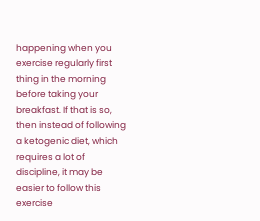happening when you exercise regularly first thing in the morning before taking your breakfast. If that is so, then instead of following a ketogenic diet, which requires a lot of discipline, it may be easier to follow this exercise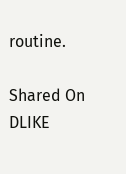routine.

Shared On DLIKE